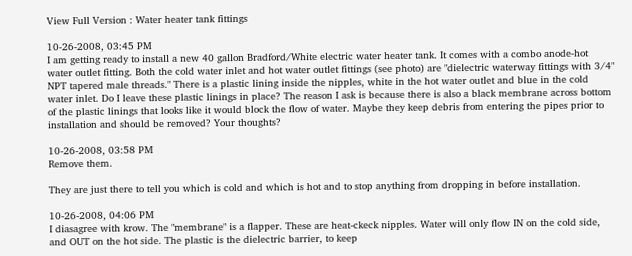View Full Version : Water heater tank fittings

10-26-2008, 03:45 PM
I am getting ready to install a new 40 gallon Bradford/White electric water heater tank. It comes with a combo anode-hot water outlet fitting. Both the cold water inlet and hot water outlet fittings (see photo) are "dielectric waterway fittings with 3/4" NPT tapered male threads." There is a plastic lining inside the nipples, white in the hot water outlet and blue in the cold water inlet. Do I leave these plastic linings in place? The reason I ask is because there is also a black membrane across bottom of the plastic linings that looks like it would block the flow of water. Maybe they keep debris from entering the pipes prior to installation and should be removed? Your thoughts?

10-26-2008, 03:58 PM
Remove them.

They are just there to tell you which is cold and which is hot and to stop anything from dropping in before installation.

10-26-2008, 04:06 PM
I diasagree with krow. The "membrane" is a flapper. These are heat-ckeck nipples. Water will only flow IN on the cold side, and OUT on the hot side. The plastic is the dielectric barrier, to keep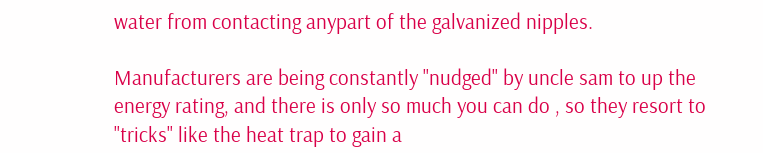water from contacting anypart of the galvanized nipples.

Manufacturers are being constantly "nudged" by uncle sam to up the energy rating, and there is only so much you can do , so they resort to "tricks" like the heat trap to gain a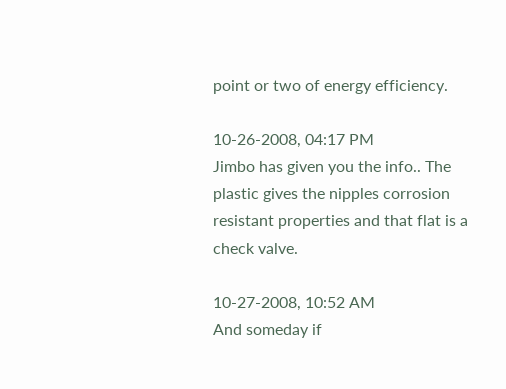point or two of energy efficiency.

10-26-2008, 04:17 PM
Jimbo has given you the info.. The plastic gives the nipples corrosion resistant properties and that flat is a check valve.

10-27-2008, 10:52 AM
And someday if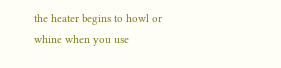the heater begins to howl or whine when you use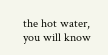the hot water, you will know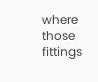where those fittings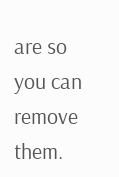are so you can remove them.